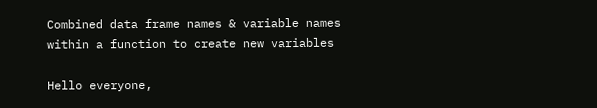Combined data frame names & variable names within a function to create new variables

Hello everyone,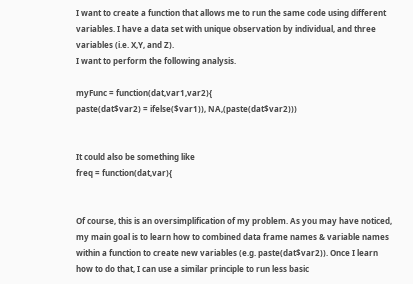I want to create a function that allows me to run the same code using different variables. I have a data set with unique observation by individual, and three variables (i.e. X,Y, and Z).
I want to perform the following analysis.

myFunc = function(dat,var1,var2){
paste(dat$var2) = ifelse($var1)), NA,(paste(dat$var2)))


It could also be something like
freq = function(dat,var){


Of course, this is an oversimplification of my problem. As you may have noticed, my main goal is to learn how to combined data frame names & variable names within a function to create new variables (e.g. paste(dat$var2)). Once I learn how to do that, I can use a similar principle to run less basic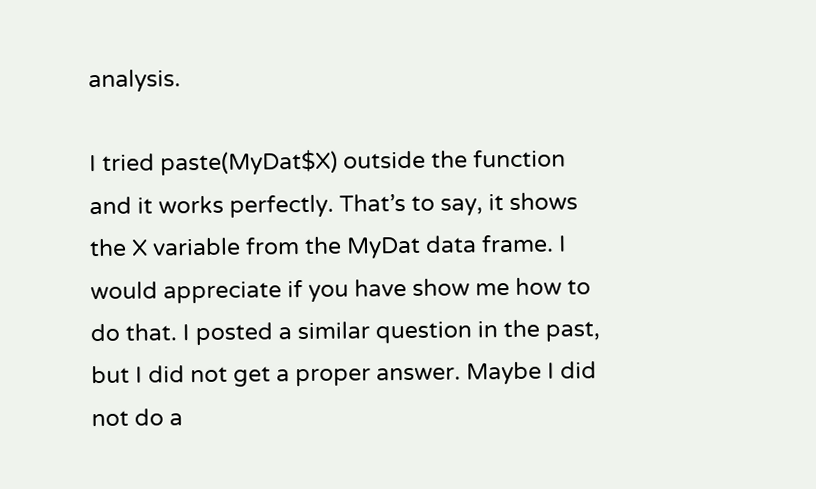analysis.

I tried paste(MyDat$X) outside the function and it works perfectly. That’s to say, it shows the X variable from the MyDat data frame. I would appreciate if you have show me how to do that. I posted a similar question in the past, but I did not get a proper answer. Maybe I did not do a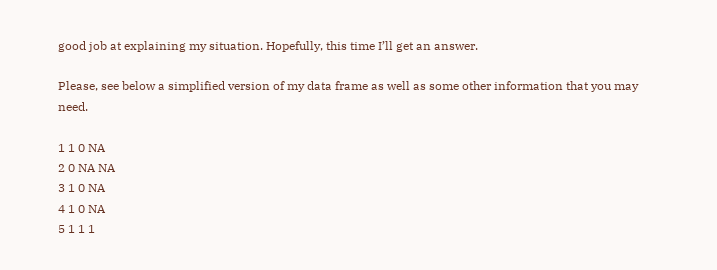good job at explaining my situation. Hopefully, this time I’ll get an answer.

Please, see below a simplified version of my data frame as well as some other information that you may need.

1 1 0 NA
2 0 NA NA
3 1 0 NA
4 1 0 NA
5 1 1 1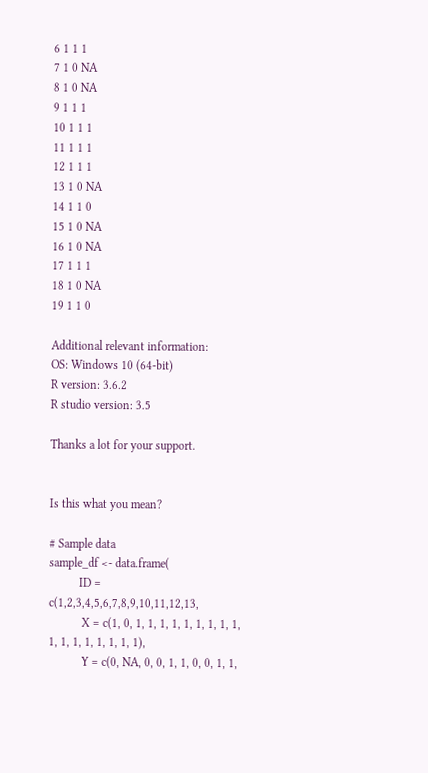6 1 1 1
7 1 0 NA
8 1 0 NA
9 1 1 1
10 1 1 1
11 1 1 1
12 1 1 1
13 1 0 NA
14 1 1 0
15 1 0 NA
16 1 0 NA
17 1 1 1
18 1 0 NA
19 1 1 0

Additional relevant information:
OS: Windows 10 (64-bit)
R version: 3.6.2
R studio version: 3.5

Thanks a lot for your support.


Is this what you mean?

# Sample data
sample_df <- data.frame(
          ID = c(1,2,3,4,5,6,7,8,9,10,11,12,13,
           X = c(1, 0, 1, 1, 1, 1, 1, 1, 1, 1, 1, 1, 1, 1, 1, 1, 1, 1, 1),
           Y = c(0, NA, 0, 0, 1, 1, 0, 0, 1, 1,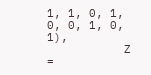1, 1, 0, 1, 0, 0, 1, 0, 1),
           Z =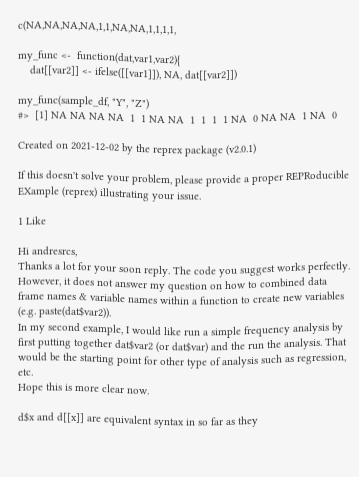c(NA,NA,NA,NA,1,1,NA,NA,1,1,1,1,

my_func <-  function(dat,var1,var2){
    dat[[var2]] <- ifelse([[var1]]), NA, dat[[var2]])

my_func(sample_df, "Y", "Z")
#>  [1] NA NA NA NA  1  1 NA NA  1  1  1  1 NA  0 NA NA  1 NA  0

Created on 2021-12-02 by the reprex package (v2.0.1)

If this doesn't solve your problem, please provide a proper REPRoducible EXample (reprex) illustrating your issue.

1 Like

Hi andresrcs,
Thanks a lot for your soon reply. The code you suggest works perfectly. However, it does not answer my question on how to combined data frame names & variable names within a function to create new variables (e.g. paste(dat$var2)).
In my second example, I would like run a simple frequency analysis by first putting together dat$var2 (or dat$var) and the run the analysis. That would be the starting point for other type of analysis such as regression, etc.
Hope this is more clear now.

d$x and d[[x]] are equivalent syntax in so far as they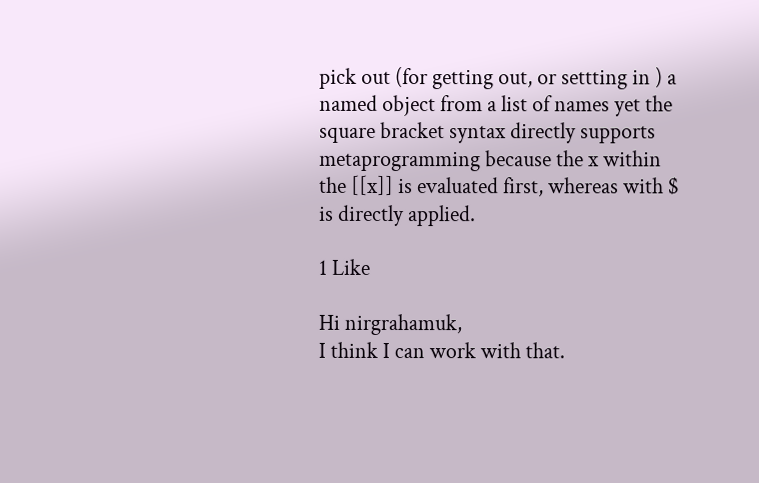pick out (for getting out, or settting in ) a named object from a list of names yet the square bracket syntax directly supports metaprogramming because the x within the [[x]] is evaluated first, whereas with $ is directly applied.

1 Like

Hi nirgrahamuk,
I think I can work with that.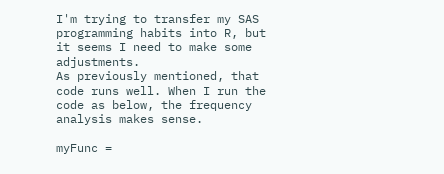I'm trying to transfer my SAS programming habits into R, but it seems I need to make some adjustments.
As previously mentioned, that code runs well. When I run the code as below, the frequency analysis makes sense.

myFunc =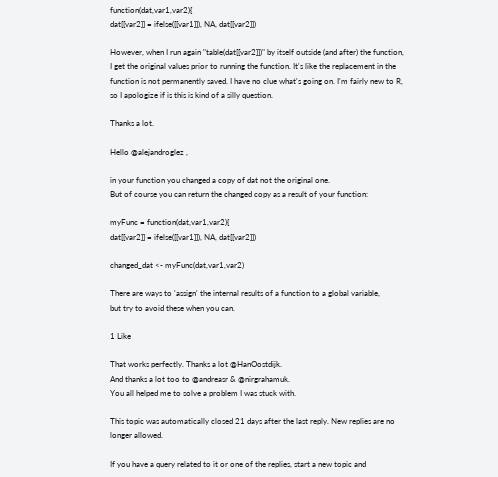function(dat,var1,var2){
dat[[var2]] = ifelse([[var1]]), NA, dat[[var2]])

However, when I run again "table(dat[[var2]])" by itself outside (and after) the function, I get the original values prior to running the function. It's like the replacement in the function is not permanently saved. I have no clue what's going on. I'm fairly new to R, so I apologize if is this is kind of a silly question.

Thanks a lot.

Hello @alejandroglez ,

in your function you changed a copy of dat not the original one.
But of course you can return the changed copy as a result of your function:

myFunc = function(dat,var1,var2){
dat[[var2]] = ifelse([[var1]]), NA, dat[[var2]])

changed_dat <- myFunc(dat,var1,var2)

There are ways to 'assign' the internal results of a function to a global variable,
but try to avoid these when you can.

1 Like

That works perfectly. Thanks a lot @HanOostdijk.
And thanks a lot too to @andreasr & @nirgrahamuk.
You all helped me to solve a problem I was stuck with.

This topic was automatically closed 21 days after the last reply. New replies are no longer allowed.

If you have a query related to it or one of the replies, start a new topic and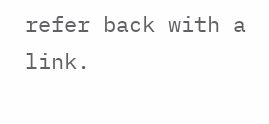refer back with a link.